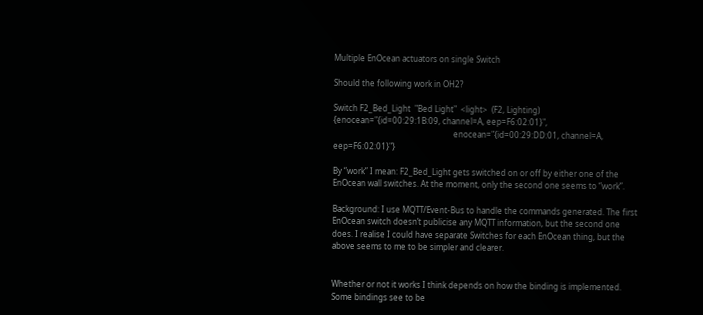Multiple EnOcean actuators on single Switch

Should the following work in OH2?

Switch F2_Bed_Light  "Bed Light"  <light>  (F2, Lighting)  {enocean="{id=00:29:1B:09, channel=A, eep=F6:02:01}",
                                                            enocean="{id=00:29:DD:01, channel=A, eep=F6:02:01}"}

By “work” I mean: F2_Bed_Light gets switched on or off by either one of the EnOcean wall switches. At the moment, only the second one seems to “work”.

Background: I use MQTT/Event-Bus to handle the commands generated. The first EnOcean switch doesn’t publicise any MQTT information, but the second one does. I realise I could have separate Switches for each EnOcean thing, but the above seems to me to be simpler and clearer.


Whether or not it works I think depends on how the binding is implemented. Some bindings see to be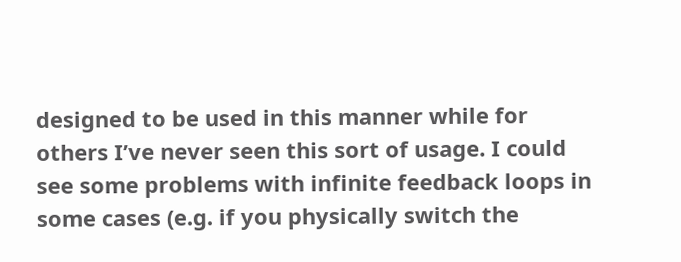designed to be used in this manner while for others I’ve never seen this sort of usage. I could see some problems with infinite feedback loops in some cases (e.g. if you physically switch the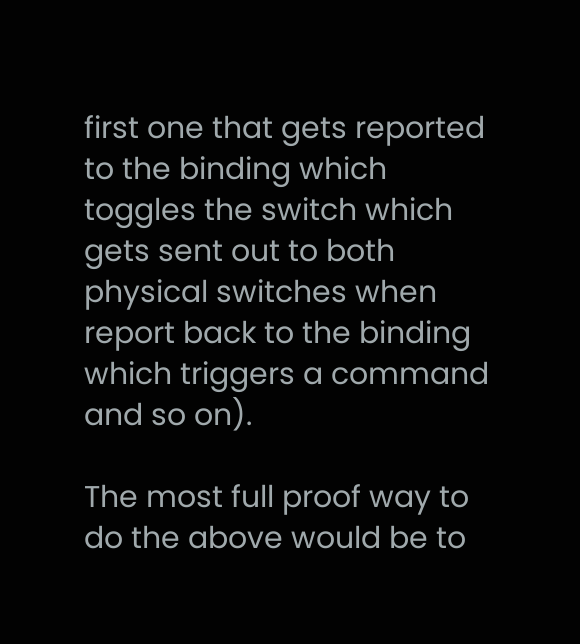first one that gets reported to the binding which toggles the switch which gets sent out to both physical switches when report back to the binding which triggers a command and so on).

The most full proof way to do the above would be to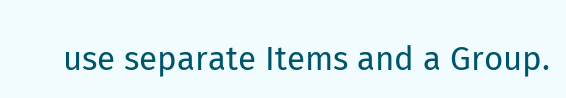use separate Items and a Group.